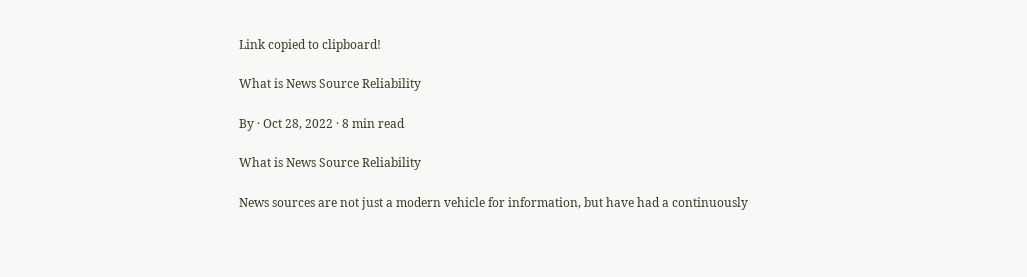Link copied to clipboard!

What is News Source Reliability

By · Oct 28, 2022 · 8 min read

What is News Source Reliability

News sources are not just a modern vehicle for information, but have had a continuously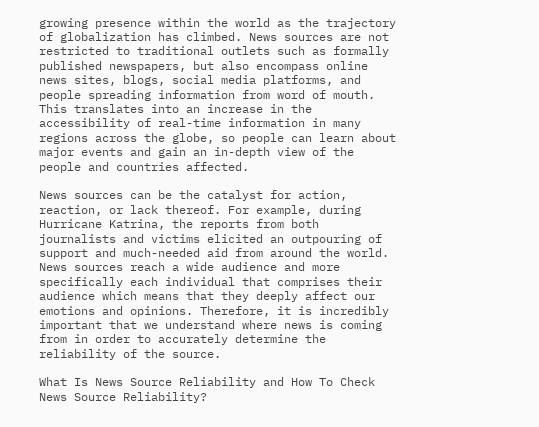growing presence within the world as the trajectory of globalization has climbed. News sources are not restricted to traditional outlets such as formally published newspapers, but also encompass online news sites, blogs, social media platforms, and people spreading information from word of mouth. This translates into an increase in the accessibility of real-time information in many regions across the globe, so people can learn about major events and gain an in-depth view of the people and countries affected.

News sources can be the catalyst for action, reaction, or lack thereof. For example, during Hurricane Katrina, the reports from both journalists and victims elicited an outpouring of support and much-needed aid from around the world. News sources reach a wide audience and more specifically each individual that comprises their audience which means that they deeply affect our emotions and opinions. Therefore, it is incredibly important that we understand where news is coming from in order to accurately determine the reliability of the source.

What Is News Source Reliability and How To Check News Source Reliability?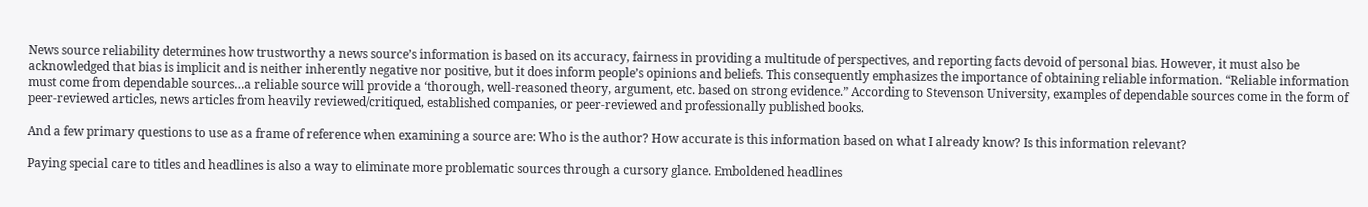News source reliability determines how trustworthy a news source’s information is based on its accuracy, fairness in providing a multitude of perspectives, and reporting facts devoid of personal bias. However, it must also be acknowledged that bias is implicit and is neither inherently negative nor positive, but it does inform people’s opinions and beliefs. This consequently emphasizes the importance of obtaining reliable information. “Reliable information must come from dependable sources…a reliable source will provide a ‘thorough, well-reasoned theory, argument, etc. based on strong evidence.” According to Stevenson University, examples of dependable sources come in the form of peer-reviewed articles, news articles from heavily reviewed/critiqued, established companies, or peer-reviewed and professionally published books.

And a few primary questions to use as a frame of reference when examining a source are: Who is the author? How accurate is this information based on what I already know? Is this information relevant?

Paying special care to titles and headlines is also a way to eliminate more problematic sources through a cursory glance. Emboldened headlines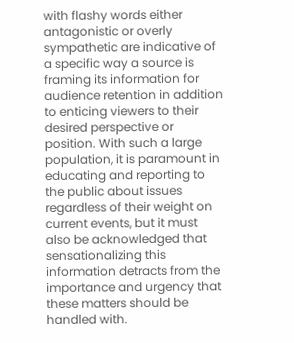with flashy words either antagonistic or overly sympathetic are indicative of a specific way a source is framing its information for audience retention in addition to enticing viewers to their desired perspective or position. With such a large population, it is paramount in educating and reporting to the public about issues regardless of their weight on current events, but it must also be acknowledged that sensationalizing this information detracts from the importance and urgency that these matters should be handled with.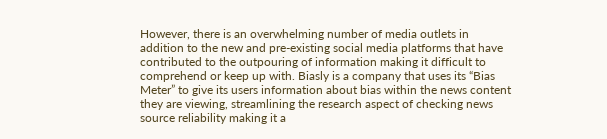However, there is an overwhelming number of media outlets in addition to the new and pre-existing social media platforms that have contributed to the outpouring of information making it difficult to comprehend or keep up with. Biasly is a company that uses its “Bias Meter” to give its users information about bias within the news content they are viewing, streamlining the research aspect of checking news source reliability making it a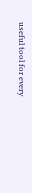useful tool for every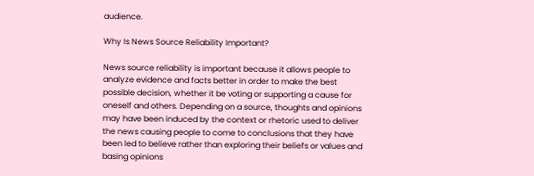audience.

Why Is News Source Reliability Important?

News source reliability is important because it allows people to analyze evidence and facts better in order to make the best possible decision, whether it be voting or supporting a cause for oneself and others. Depending on a source, thoughts and opinions may have been induced by the context or rhetoric used to deliver the news causing people to come to conclusions that they have been led to believe rather than exploring their beliefs or values and basing opinions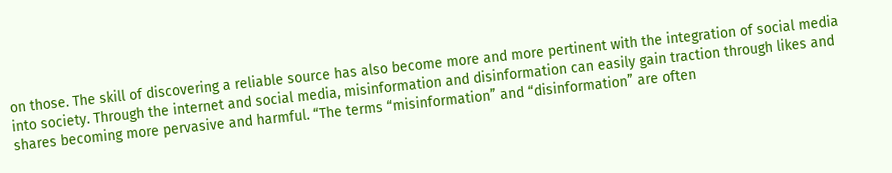on those. The skill of discovering a reliable source has also become more and more pertinent with the integration of social media into society. Through the internet and social media, misinformation and disinformation can easily gain traction through likes and shares becoming more pervasive and harmful. “The terms “misinformation” and “disinformation” are often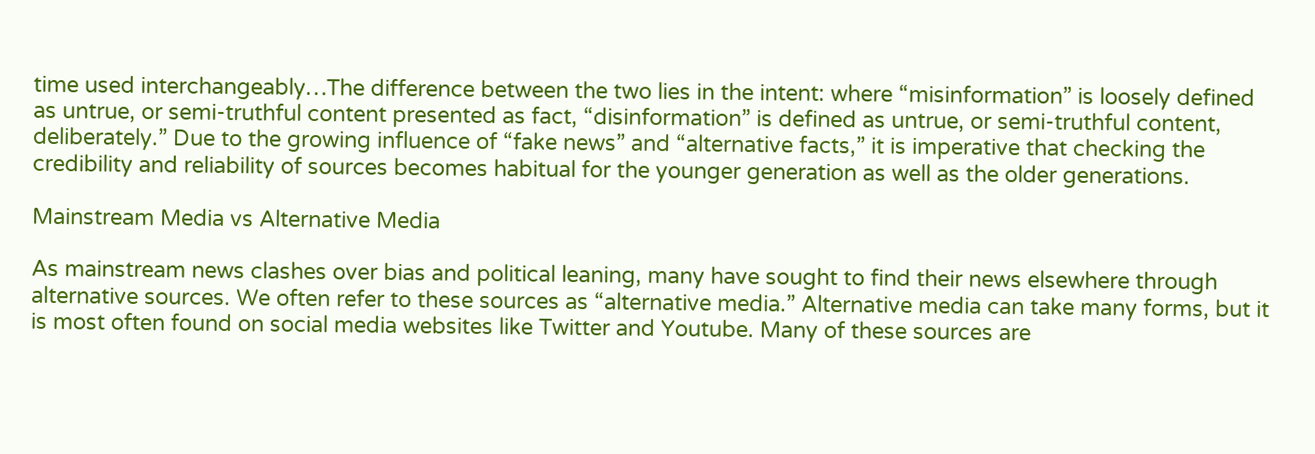time used interchangeably…The difference between the two lies in the intent: where “misinformation” is loosely defined as untrue, or semi-truthful content presented as fact, “disinformation” is defined as untrue, or semi-truthful content, deliberately.” Due to the growing influence of “fake news” and “alternative facts,” it is imperative that checking the credibility and reliability of sources becomes habitual for the younger generation as well as the older generations.

Mainstream Media vs Alternative Media

As mainstream news clashes over bias and political leaning, many have sought to find their news elsewhere through alternative sources. We often refer to these sources as “alternative media.” Alternative media can take many forms, but it is most often found on social media websites like Twitter and Youtube. Many of these sources are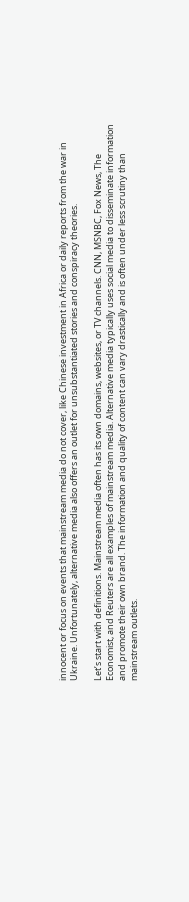innocent or focus on events that mainstream media do not cover, like Chinese investment in Africa or daily reports from the war in Ukraine. Unfortunately, alternative media also offers an outlet for unsubstantiated stories and conspiracy theories.

Let’s start with definitions. Mainstream media often has its own domains, websites, or TV channels. CNN, MSNBC, Fox News, The Economist, and Reuters are all examples of mainstream media. Alternative media typically uses social media to disseminate information and promote their own brand. The information and quality of content can vary drastically and is often under less scrutiny than mainstream outlets.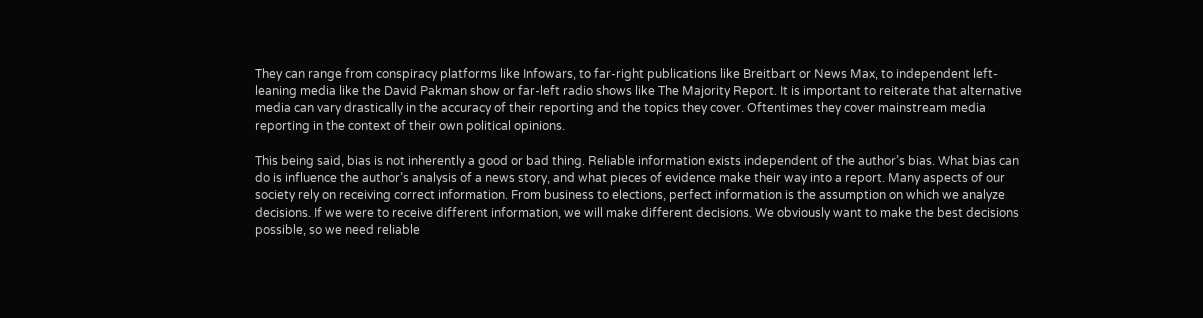They can range from conspiracy platforms like Infowars, to far-right publications like Breitbart or News Max, to independent left-leaning media like the David Pakman show or far-left radio shows like The Majority Report. It is important to reiterate that alternative media can vary drastically in the accuracy of their reporting and the topics they cover. Oftentimes they cover mainstream media reporting in the context of their own political opinions.

This being said, bias is not inherently a good or bad thing. Reliable information exists independent of the author’s bias. What bias can do is influence the author’s analysis of a news story, and what pieces of evidence make their way into a report. Many aspects of our society rely on receiving correct information. From business to elections, perfect information is the assumption on which we analyze decisions. If we were to receive different information, we will make different decisions. We obviously want to make the best decisions possible, so we need reliable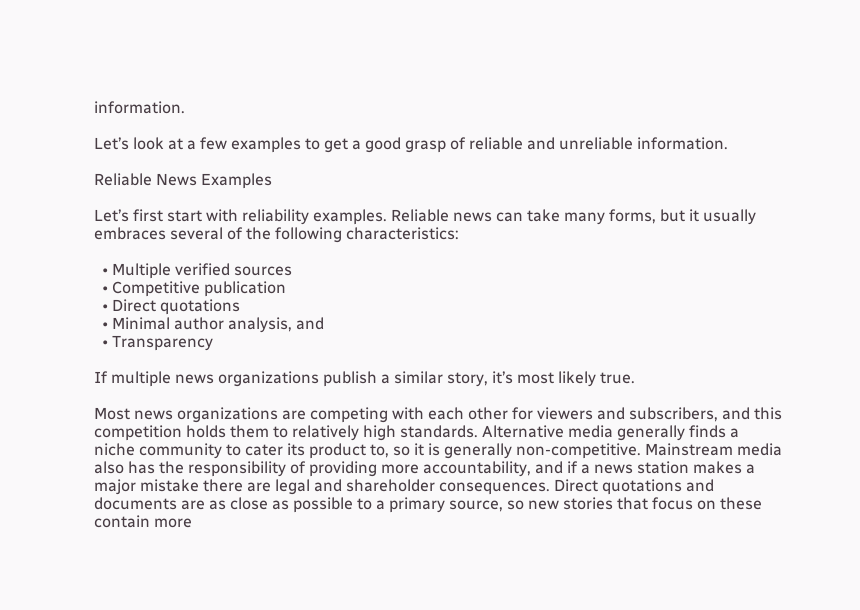information.

Let’s look at a few examples to get a good grasp of reliable and unreliable information.

Reliable News Examples

Let’s first start with reliability examples. Reliable news can take many forms, but it usually embraces several of the following characteristics:

  • Multiple verified sources
  • Competitive publication
  • Direct quotations
  • Minimal author analysis, and
  • Transparency

If multiple news organizations publish a similar story, it’s most likely true.

Most news organizations are competing with each other for viewers and subscribers, and this competition holds them to relatively high standards. Alternative media generally finds a niche community to cater its product to, so it is generally non-competitive. Mainstream media also has the responsibility of providing more accountability, and if a news station makes a major mistake there are legal and shareholder consequences. Direct quotations and documents are as close as possible to a primary source, so new stories that focus on these contain more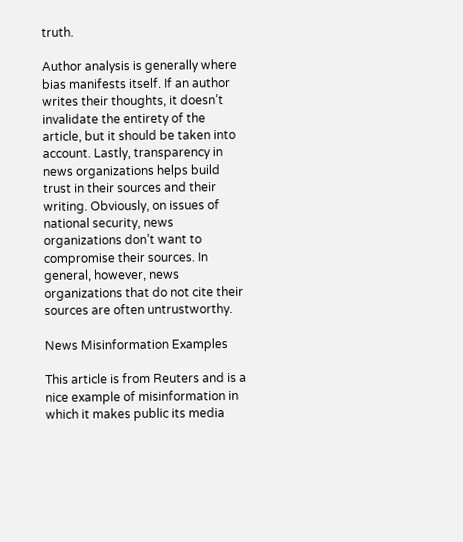truth.

Author analysis is generally where bias manifests itself. If an author writes their thoughts, it doesn’t invalidate the entirety of the article, but it should be taken into account. Lastly, transparency in news organizations helps build trust in their sources and their writing. Obviously, on issues of national security, news organizations don’t want to compromise their sources. In general, however, news organizations that do not cite their sources are often untrustworthy.

News Misinformation Examples

This article is from Reuters and is a nice example of misinformation in which it makes public its media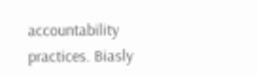accountability practices. Biasly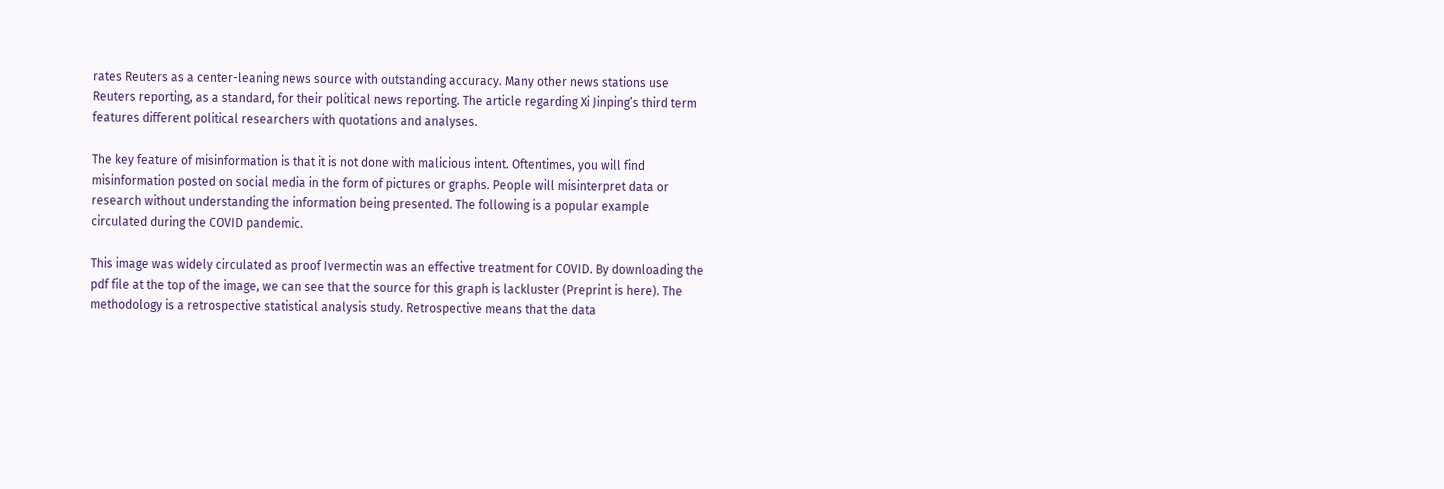rates Reuters as a center-leaning news source with outstanding accuracy. Many other news stations use Reuters reporting, as a standard, for their political news reporting. The article regarding Xi Jinping’s third term features different political researchers with quotations and analyses.

The key feature of misinformation is that it is not done with malicious intent. Oftentimes, you will find misinformation posted on social media in the form of pictures or graphs. People will misinterpret data or research without understanding the information being presented. The following is a popular example circulated during the COVID pandemic.

This image was widely circulated as proof Ivermectin was an effective treatment for COVID. By downloading the pdf file at the top of the image, we can see that the source for this graph is lackluster (Preprint is here). The methodology is a retrospective statistical analysis study. Retrospective means that the data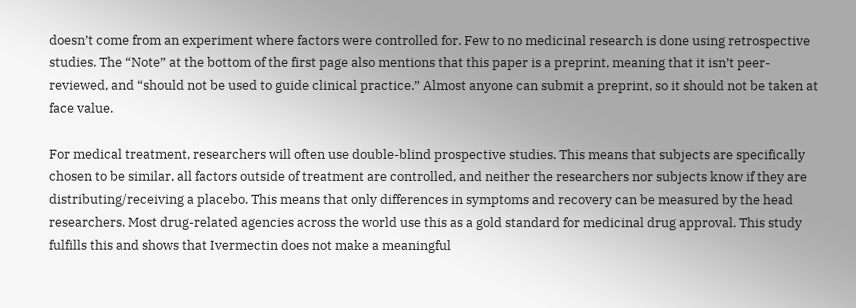doesn’t come from an experiment where factors were controlled for. Few to no medicinal research is done using retrospective studies. The “Note” at the bottom of the first page also mentions that this paper is a preprint, meaning that it isn’t peer-reviewed, and “should not be used to guide clinical practice.” Almost anyone can submit a preprint, so it should not be taken at face value.

For medical treatment, researchers will often use double-blind prospective studies. This means that subjects are specifically chosen to be similar, all factors outside of treatment are controlled, and neither the researchers nor subjects know if they are distributing/receiving a placebo. This means that only differences in symptoms and recovery can be measured by the head researchers. Most drug-related agencies across the world use this as a gold standard for medicinal drug approval. This study fulfills this and shows that Ivermectin does not make a meaningful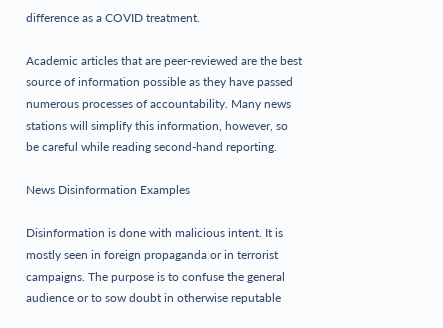difference as a COVID treatment.

Academic articles that are peer-reviewed are the best source of information possible as they have passed numerous processes of accountability. Many news stations will simplify this information, however, so be careful while reading second-hand reporting.

News Disinformation Examples

Disinformation is done with malicious intent. It is mostly seen in foreign propaganda or in terrorist campaigns. The purpose is to confuse the general audience or to sow doubt in otherwise reputable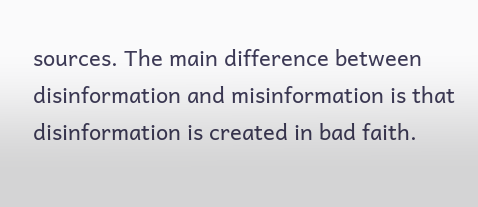sources. The main difference between disinformation and misinformation is that disinformation is created in bad faith.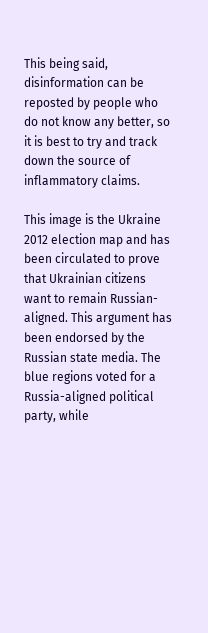This being said, disinformation can be reposted by people who do not know any better, so it is best to try and track down the source of inflammatory claims.

This image is the Ukraine 2012 election map and has been circulated to prove that Ukrainian citizens want to remain Russian-aligned. This argument has been endorsed by the Russian state media. The blue regions voted for a Russia-aligned political party, while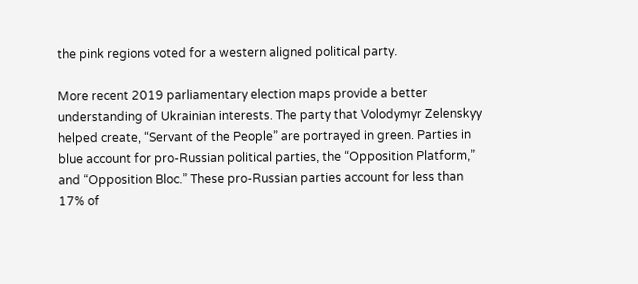the pink regions voted for a western aligned political party.

More recent 2019 parliamentary election maps provide a better understanding of Ukrainian interests. The party that Volodymyr Zelenskyy helped create, “Servant of the People” are portrayed in green. Parties in blue account for pro-Russian political parties, the “Opposition Platform,” and “Opposition Bloc.” These pro-Russian parties account for less than 17% of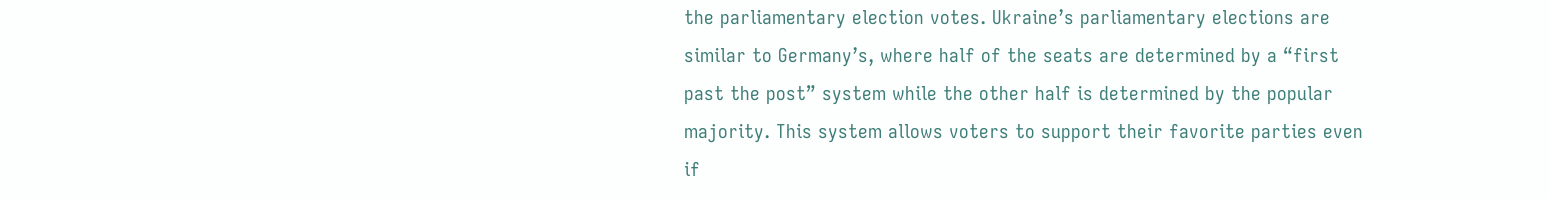the parliamentary election votes. Ukraine’s parliamentary elections are similar to Germany’s, where half of the seats are determined by a “first past the post” system while the other half is determined by the popular majority. This system allows voters to support their favorite parties even if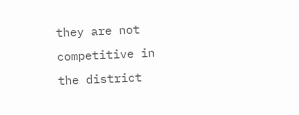they are not competitive in the district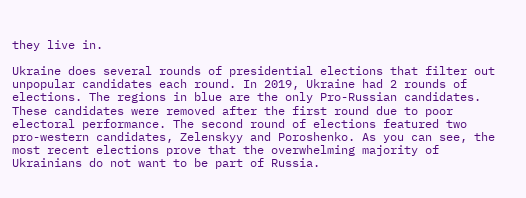they live in.

Ukraine does several rounds of presidential elections that filter out unpopular candidates each round. In 2019, Ukraine had 2 rounds of elections. The regions in blue are the only Pro-Russian candidates. These candidates were removed after the first round due to poor electoral performance. The second round of elections featured two pro-western candidates, Zelenskyy and Poroshenko. As you can see, the most recent elections prove that the overwhelming majority of Ukrainians do not want to be part of Russia.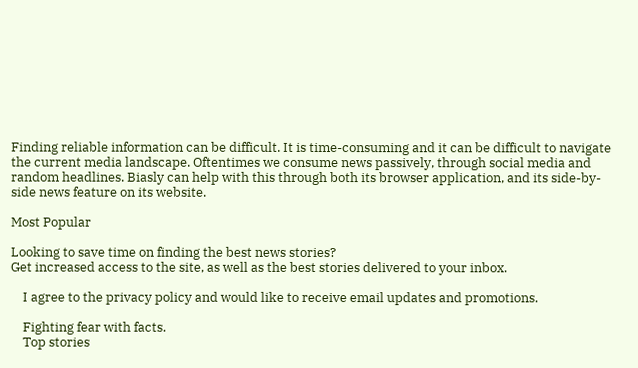Finding reliable information can be difficult. It is time-consuming and it can be difficult to navigate the current media landscape. Oftentimes we consume news passively, through social media and random headlines. Biasly can help with this through both its browser application, and its side-by-side news feature on its website.

Most Popular

Looking to save time on finding the best news stories?
Get increased access to the site, as well as the best stories delivered to your inbox.

    I agree to the privacy policy and would like to receive email updates and promotions.

    Fighting fear with facts.
    Top stories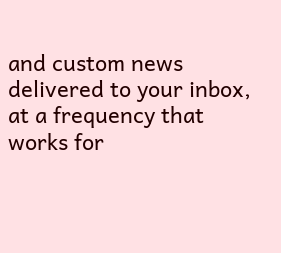and custom news delivered to your inbox, at a frequency that works for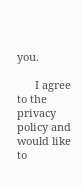you.

      I agree to the privacy policy and would like to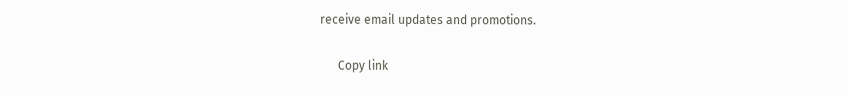receive email updates and promotions.

      Copy link